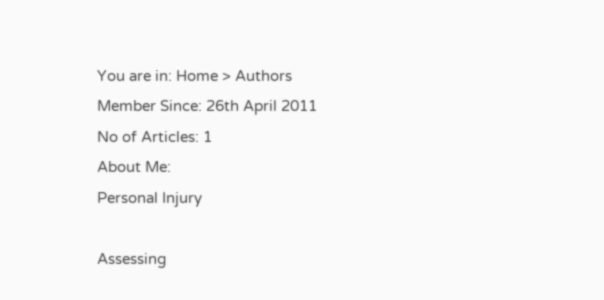You are in: Home > Authors
Member Since: 26th April 2011
No of Articles: 1
About Me:
Personal Injury

Assessing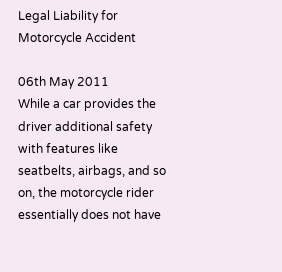Legal Liability for Motorcycle Accident

06th May 2011
While a car provides the driver additional safety with features like seatbelts, airbags, and so on, the motorcycle rider essentially does not have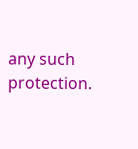any such protection.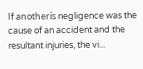If anotherís negligence was the cause of an accident and the resultant injuries, the vi...